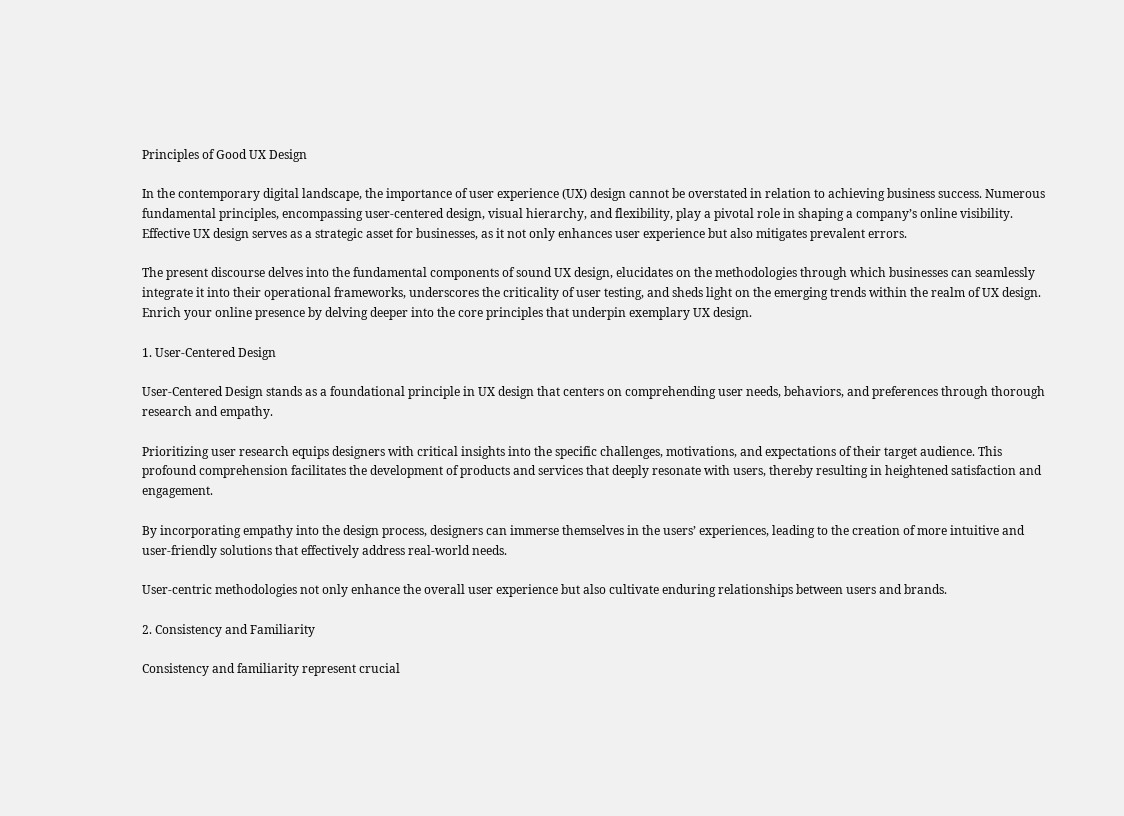Principles of Good UX Design

In the contemporary digital landscape, the importance of user experience (UX) design cannot be overstated in relation to achieving business success. Numerous fundamental principles, encompassing user-centered design, visual hierarchy, and flexibility, play a pivotal role in shaping a company’s online visibility. Effective UX design serves as a strategic asset for businesses, as it not only enhances user experience but also mitigates prevalent errors.

The present discourse delves into the fundamental components of sound UX design, elucidates on the methodologies through which businesses can seamlessly integrate it into their operational frameworks, underscores the criticality of user testing, and sheds light on the emerging trends within the realm of UX design. Enrich your online presence by delving deeper into the core principles that underpin exemplary UX design.

1. User-Centered Design

User-Centered Design stands as a foundational principle in UX design that centers on comprehending user needs, behaviors, and preferences through thorough research and empathy.

Prioritizing user research equips designers with critical insights into the specific challenges, motivations, and expectations of their target audience. This profound comprehension facilitates the development of products and services that deeply resonate with users, thereby resulting in heightened satisfaction and engagement.

By incorporating empathy into the design process, designers can immerse themselves in the users’ experiences, leading to the creation of more intuitive and user-friendly solutions that effectively address real-world needs.

User-centric methodologies not only enhance the overall user experience but also cultivate enduring relationships between users and brands.

2. Consistency and Familiarity

Consistency and familiarity represent crucial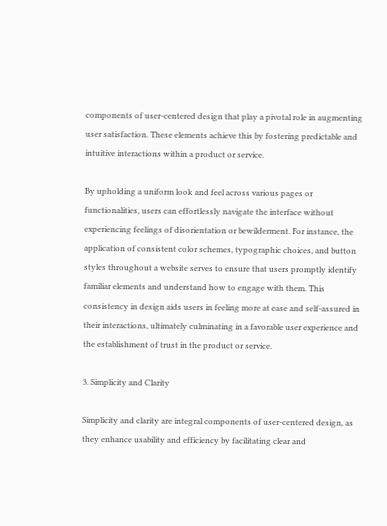components of user-centered design that play a pivotal role in augmenting user satisfaction. These elements achieve this by fostering predictable and intuitive interactions within a product or service.

By upholding a uniform look and feel across various pages or functionalities, users can effortlessly navigate the interface without experiencing feelings of disorientation or bewilderment. For instance, the application of consistent color schemes, typographic choices, and button styles throughout a website serves to ensure that users promptly identify familiar elements and understand how to engage with them. This consistency in design aids users in feeling more at ease and self-assured in their interactions, ultimately culminating in a favorable user experience and the establishment of trust in the product or service.

3. Simplicity and Clarity

Simplicity and clarity are integral components of user-centered design, as they enhance usability and efficiency by facilitating clear and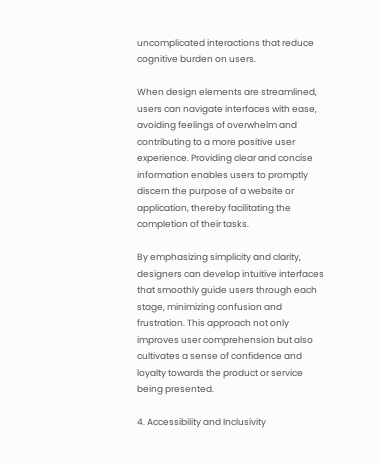uncomplicated interactions that reduce cognitive burden on users.

When design elements are streamlined, users can navigate interfaces with ease, avoiding feelings of overwhelm and contributing to a more positive user experience. Providing clear and concise information enables users to promptly discern the purpose of a website or application, thereby facilitating the completion of their tasks.

By emphasizing simplicity and clarity, designers can develop intuitive interfaces that smoothly guide users through each stage, minimizing confusion and frustration. This approach not only improves user comprehension but also cultivates a sense of confidence and loyalty towards the product or service being presented.

4. Accessibility and Inclusivity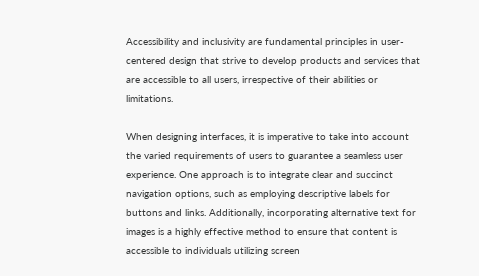Accessibility and inclusivity are fundamental principles in user-centered design that strive to develop products and services that are accessible to all users, irrespective of their abilities or limitations.

When designing interfaces, it is imperative to take into account the varied requirements of users to guarantee a seamless user experience. One approach is to integrate clear and succinct navigation options, such as employing descriptive labels for buttons and links. Additionally, incorporating alternative text for images is a highly effective method to ensure that content is accessible to individuals utilizing screen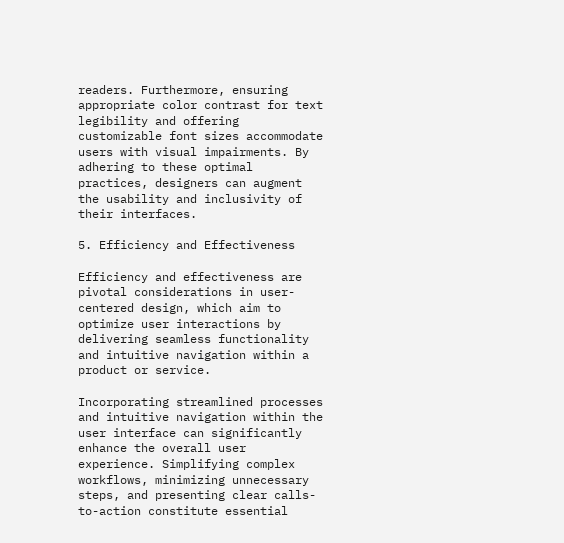readers. Furthermore, ensuring appropriate color contrast for text legibility and offering customizable font sizes accommodate users with visual impairments. By adhering to these optimal practices, designers can augment the usability and inclusivity of their interfaces.

5. Efficiency and Effectiveness

Efficiency and effectiveness are pivotal considerations in user-centered design, which aim to optimize user interactions by delivering seamless functionality and intuitive navigation within a product or service.

Incorporating streamlined processes and intuitive navigation within the user interface can significantly enhance the overall user experience. Simplifying complex workflows, minimizing unnecessary steps, and presenting clear calls-to-action constitute essential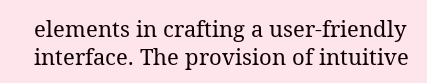elements in crafting a user-friendly interface. The provision of intuitive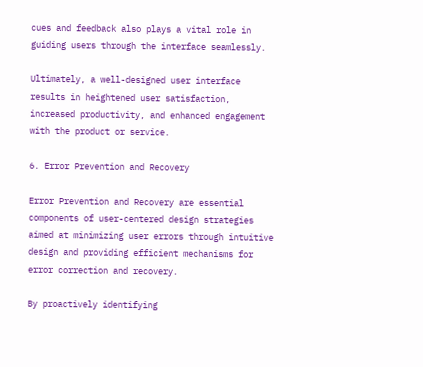cues and feedback also plays a vital role in guiding users through the interface seamlessly.

Ultimately, a well-designed user interface results in heightened user satisfaction, increased productivity, and enhanced engagement with the product or service.

6. Error Prevention and Recovery

Error Prevention and Recovery are essential components of user-centered design strategies aimed at minimizing user errors through intuitive design and providing efficient mechanisms for error correction and recovery.

By proactively identifying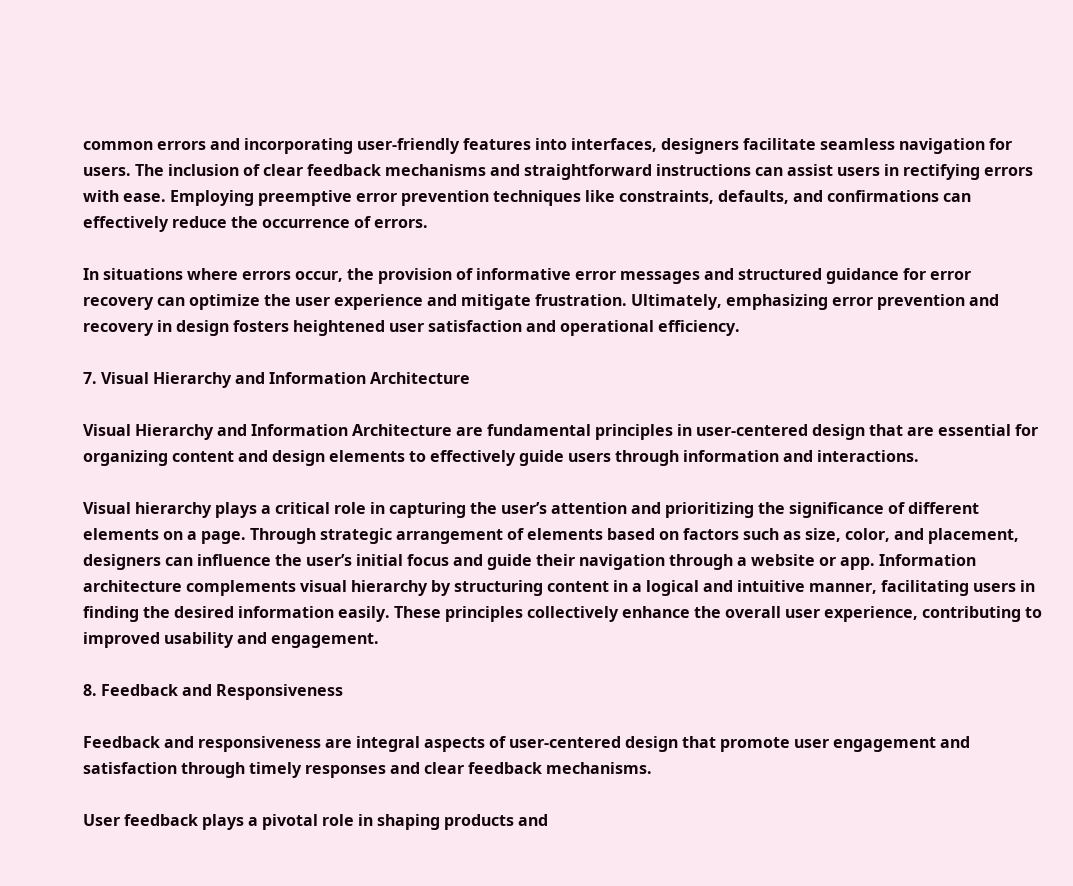common errors and incorporating user-friendly features into interfaces, designers facilitate seamless navigation for users. The inclusion of clear feedback mechanisms and straightforward instructions can assist users in rectifying errors with ease. Employing preemptive error prevention techniques like constraints, defaults, and confirmations can effectively reduce the occurrence of errors.

In situations where errors occur, the provision of informative error messages and structured guidance for error recovery can optimize the user experience and mitigate frustration. Ultimately, emphasizing error prevention and recovery in design fosters heightened user satisfaction and operational efficiency.

7. Visual Hierarchy and Information Architecture

Visual Hierarchy and Information Architecture are fundamental principles in user-centered design that are essential for organizing content and design elements to effectively guide users through information and interactions.

Visual hierarchy plays a critical role in capturing the user’s attention and prioritizing the significance of different elements on a page. Through strategic arrangement of elements based on factors such as size, color, and placement, designers can influence the user’s initial focus and guide their navigation through a website or app. Information architecture complements visual hierarchy by structuring content in a logical and intuitive manner, facilitating users in finding the desired information easily. These principles collectively enhance the overall user experience, contributing to improved usability and engagement.

8. Feedback and Responsiveness

Feedback and responsiveness are integral aspects of user-centered design that promote user engagement and satisfaction through timely responses and clear feedback mechanisms.

User feedback plays a pivotal role in shaping products and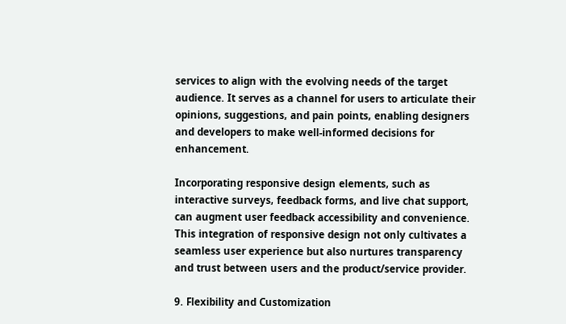services to align with the evolving needs of the target audience. It serves as a channel for users to articulate their opinions, suggestions, and pain points, enabling designers and developers to make well-informed decisions for enhancement.

Incorporating responsive design elements, such as interactive surveys, feedback forms, and live chat support, can augment user feedback accessibility and convenience. This integration of responsive design not only cultivates a seamless user experience but also nurtures transparency and trust between users and the product/service provider.

9. Flexibility and Customization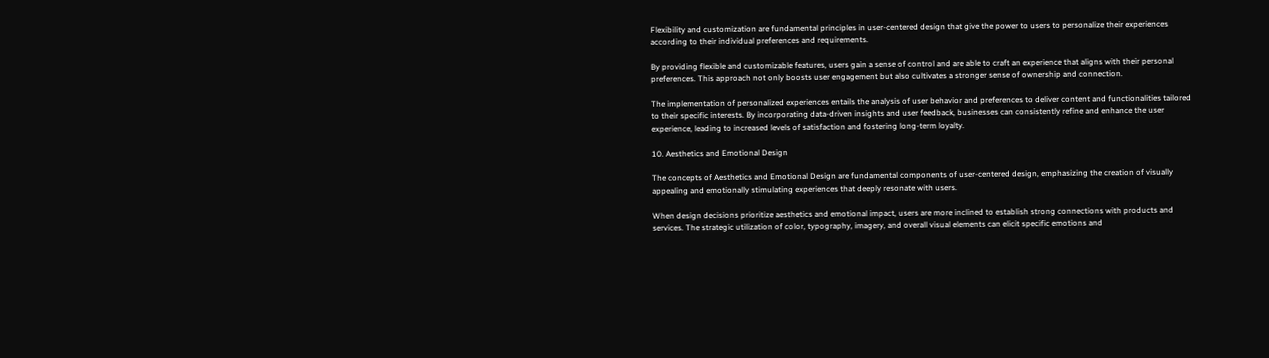Flexibility and customization are fundamental principles in user-centered design that give the power to users to personalize their experiences according to their individual preferences and requirements.

By providing flexible and customizable features, users gain a sense of control and are able to craft an experience that aligns with their personal preferences. This approach not only boosts user engagement but also cultivates a stronger sense of ownership and connection.

The implementation of personalized experiences entails the analysis of user behavior and preferences to deliver content and functionalities tailored to their specific interests. By incorporating data-driven insights and user feedback, businesses can consistently refine and enhance the user experience, leading to increased levels of satisfaction and fostering long-term loyalty.

10. Aesthetics and Emotional Design

The concepts of Aesthetics and Emotional Design are fundamental components of user-centered design, emphasizing the creation of visually appealing and emotionally stimulating experiences that deeply resonate with users.

When design decisions prioritize aesthetics and emotional impact, users are more inclined to establish strong connections with products and services. The strategic utilization of color, typography, imagery, and overall visual elements can elicit specific emotions and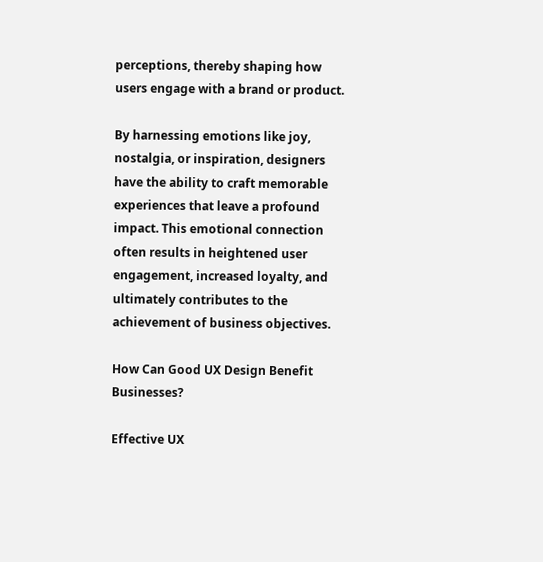perceptions, thereby shaping how users engage with a brand or product.

By harnessing emotions like joy, nostalgia, or inspiration, designers have the ability to craft memorable experiences that leave a profound impact. This emotional connection often results in heightened user engagement, increased loyalty, and ultimately contributes to the achievement of business objectives.

How Can Good UX Design Benefit Businesses?

Effective UX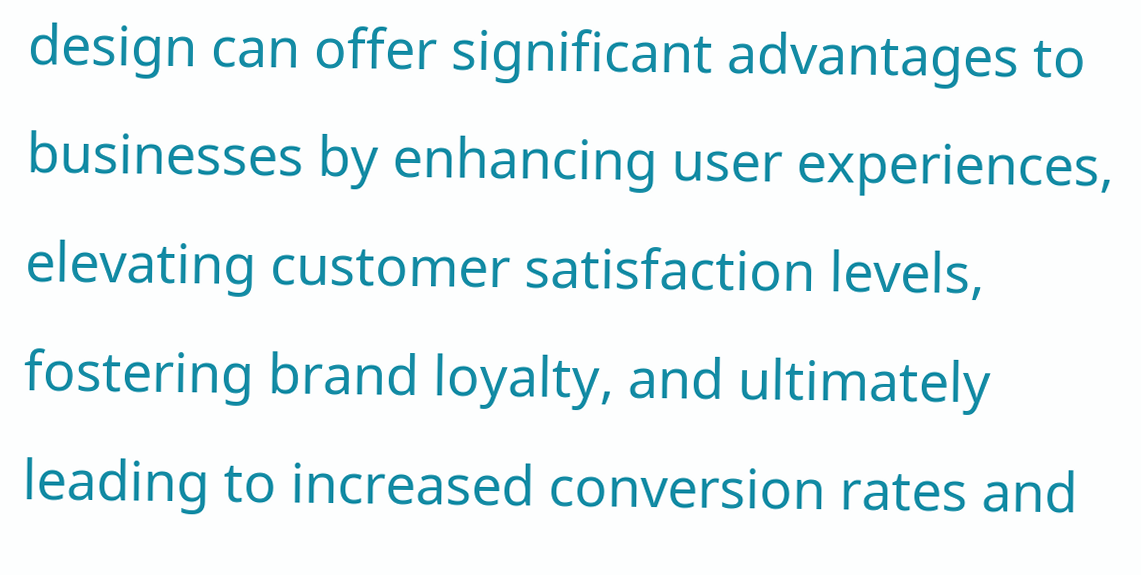design can offer significant advantages to businesses by enhancing user experiences, elevating customer satisfaction levels, fostering brand loyalty, and ultimately leading to increased conversion rates and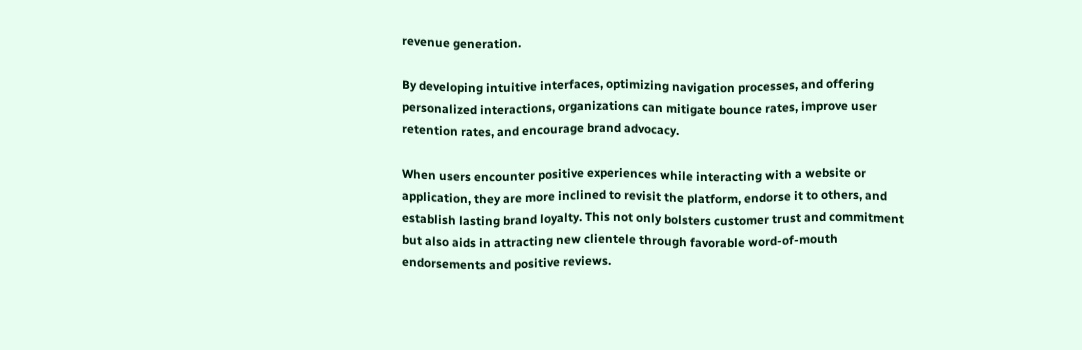revenue generation.

By developing intuitive interfaces, optimizing navigation processes, and offering personalized interactions, organizations can mitigate bounce rates, improve user retention rates, and encourage brand advocacy.

When users encounter positive experiences while interacting with a website or application, they are more inclined to revisit the platform, endorse it to others, and establish lasting brand loyalty. This not only bolsters customer trust and commitment but also aids in attracting new clientele through favorable word-of-mouth endorsements and positive reviews.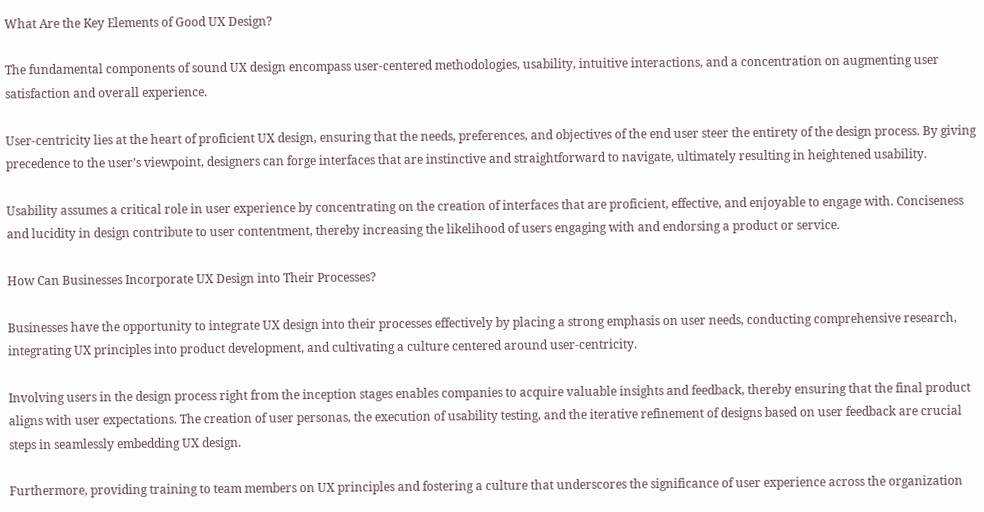What Are the Key Elements of Good UX Design?

The fundamental components of sound UX design encompass user-centered methodologies, usability, intuitive interactions, and a concentration on augmenting user satisfaction and overall experience.

User-centricity lies at the heart of proficient UX design, ensuring that the needs, preferences, and objectives of the end user steer the entirety of the design process. By giving precedence to the user’s viewpoint, designers can forge interfaces that are instinctive and straightforward to navigate, ultimately resulting in heightened usability.

Usability assumes a critical role in user experience by concentrating on the creation of interfaces that are proficient, effective, and enjoyable to engage with. Conciseness and lucidity in design contribute to user contentment, thereby increasing the likelihood of users engaging with and endorsing a product or service.

How Can Businesses Incorporate UX Design into Their Processes?

Businesses have the opportunity to integrate UX design into their processes effectively by placing a strong emphasis on user needs, conducting comprehensive research, integrating UX principles into product development, and cultivating a culture centered around user-centricity.

Involving users in the design process right from the inception stages enables companies to acquire valuable insights and feedback, thereby ensuring that the final product aligns with user expectations. The creation of user personas, the execution of usability testing, and the iterative refinement of designs based on user feedback are crucial steps in seamlessly embedding UX design.

Furthermore, providing training to team members on UX principles and fostering a culture that underscores the significance of user experience across the organization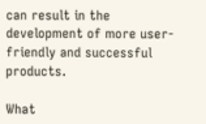can result in the development of more user-friendly and successful products.

What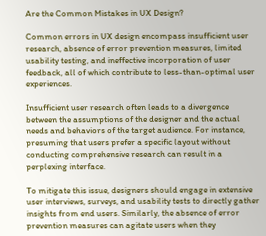Are the Common Mistakes in UX Design?

Common errors in UX design encompass insufficient user research, absence of error prevention measures, limited usability testing, and ineffective incorporation of user feedback, all of which contribute to less-than-optimal user experiences.

Insufficient user research often leads to a divergence between the assumptions of the designer and the actual needs and behaviors of the target audience. For instance, presuming that users prefer a specific layout without conducting comprehensive research can result in a perplexing interface.

To mitigate this issue, designers should engage in extensive user interviews, surveys, and usability tests to directly gather insights from end users. Similarly, the absence of error prevention measures can agitate users when they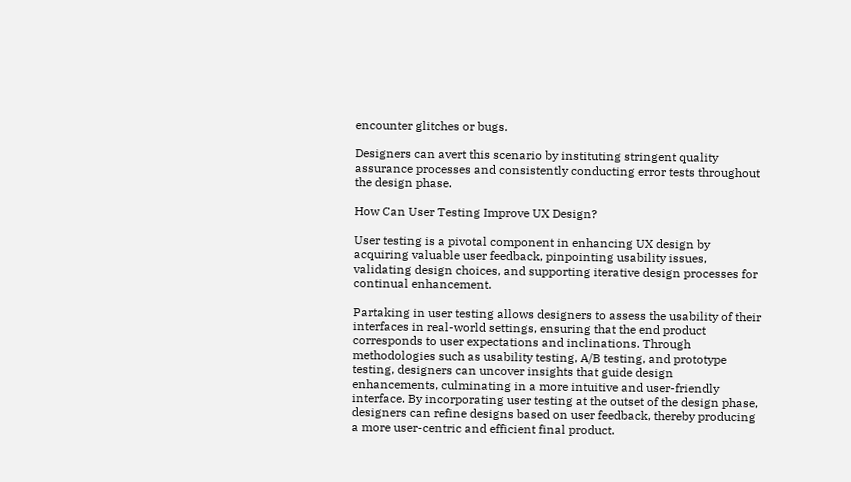encounter glitches or bugs.

Designers can avert this scenario by instituting stringent quality assurance processes and consistently conducting error tests throughout the design phase.

How Can User Testing Improve UX Design?

User testing is a pivotal component in enhancing UX design by acquiring valuable user feedback, pinpointing usability issues, validating design choices, and supporting iterative design processes for continual enhancement.

Partaking in user testing allows designers to assess the usability of their interfaces in real-world settings, ensuring that the end product corresponds to user expectations and inclinations. Through methodologies such as usability testing, A/B testing, and prototype testing, designers can uncover insights that guide design enhancements, culminating in a more intuitive and user-friendly interface. By incorporating user testing at the outset of the design phase, designers can refine designs based on user feedback, thereby producing a more user-centric and efficient final product.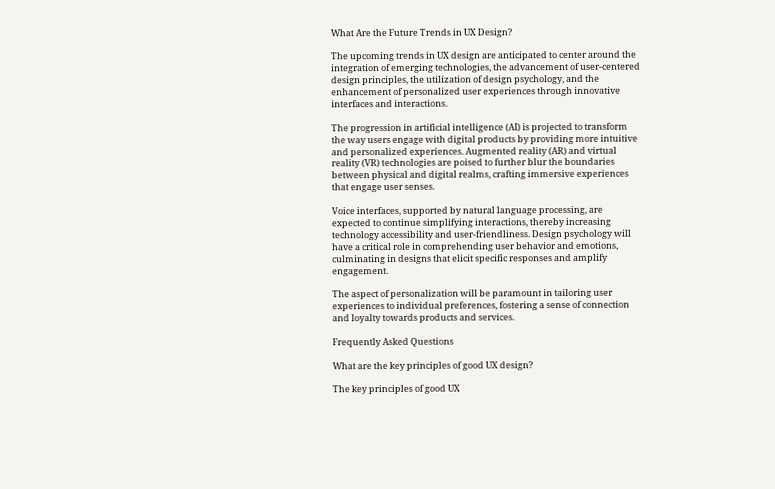What Are the Future Trends in UX Design?

The upcoming trends in UX design are anticipated to center around the integration of emerging technologies, the advancement of user-centered design principles, the utilization of design psychology, and the enhancement of personalized user experiences through innovative interfaces and interactions.

The progression in artificial intelligence (AI) is projected to transform the way users engage with digital products by providing more intuitive and personalized experiences. Augmented reality (AR) and virtual reality (VR) technologies are poised to further blur the boundaries between physical and digital realms, crafting immersive experiences that engage user senses.

Voice interfaces, supported by natural language processing, are expected to continue simplifying interactions, thereby increasing technology accessibility and user-friendliness. Design psychology will have a critical role in comprehending user behavior and emotions, culminating in designs that elicit specific responses and amplify engagement.

The aspect of personalization will be paramount in tailoring user experiences to individual preferences, fostering a sense of connection and loyalty towards products and services.

Frequently Asked Questions

What are the key principles of good UX design?

The key principles of good UX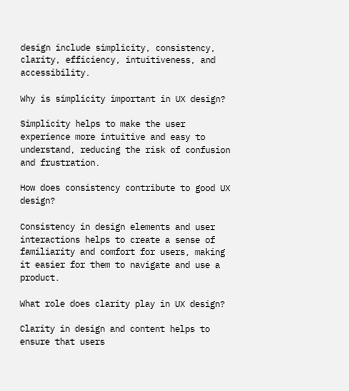design include simplicity, consistency, clarity, efficiency, intuitiveness, and accessibility.

Why is simplicity important in UX design?

Simplicity helps to make the user experience more intuitive and easy to understand, reducing the risk of confusion and frustration.

How does consistency contribute to good UX design?

Consistency in design elements and user interactions helps to create a sense of familiarity and comfort for users, making it easier for them to navigate and use a product.

What role does clarity play in UX design?

Clarity in design and content helps to ensure that users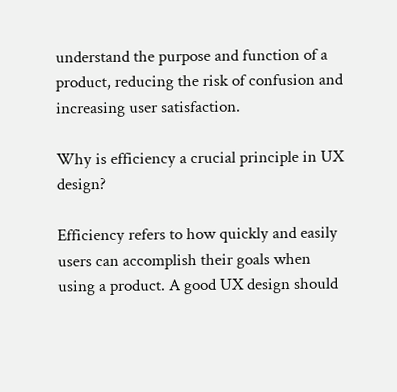understand the purpose and function of a product, reducing the risk of confusion and increasing user satisfaction.

Why is efficiency a crucial principle in UX design?

Efficiency refers to how quickly and easily users can accomplish their goals when using a product. A good UX design should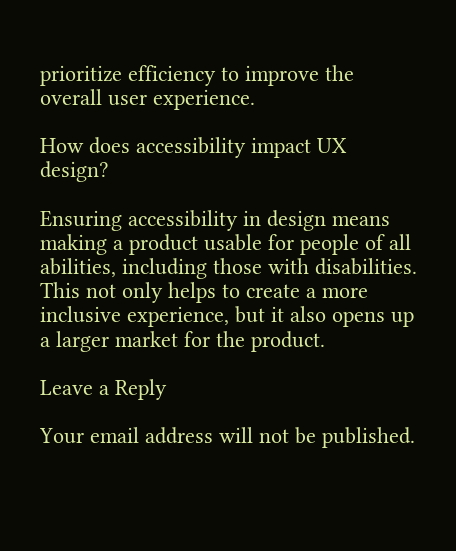prioritize efficiency to improve the overall user experience.

How does accessibility impact UX design?

Ensuring accessibility in design means making a product usable for people of all abilities, including those with disabilities. This not only helps to create a more inclusive experience, but it also opens up a larger market for the product.

Leave a Reply

Your email address will not be published.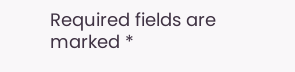Required fields are marked *